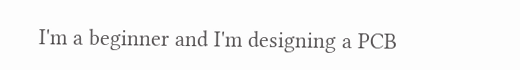I'm a beginner and I'm designing a PCB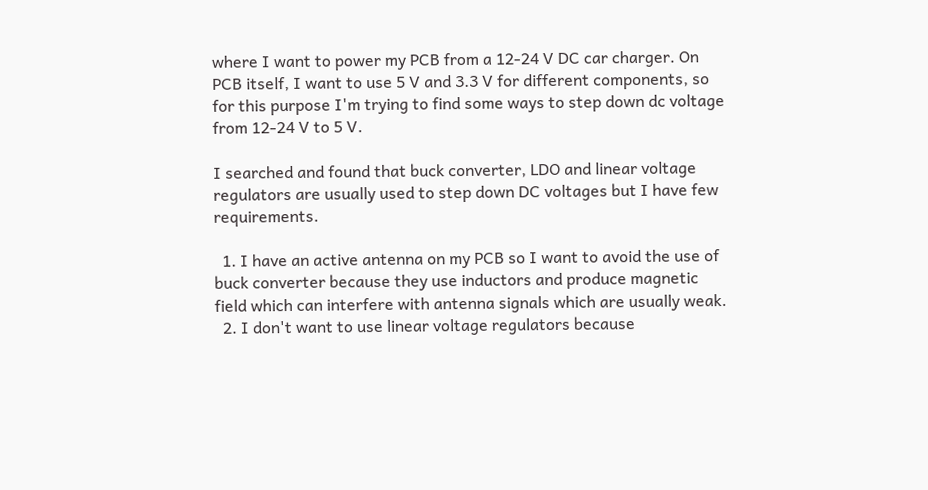where I want to power my PCB from a 12-24 V DC car charger. On PCB itself, I want to use 5 V and 3.3 V for different components, so for this purpose I'm trying to find some ways to step down dc voltage from 12-24 V to 5 V.

I searched and found that buck converter, LDO and linear voltage regulators are usually used to step down DC voltages but I have few requirements.

  1. I have an active antenna on my PCB so I want to avoid the use of buck converter because they use inductors and produce magnetic field which can interfere with antenna signals which are usually weak.
  2. I don't want to use linear voltage regulators because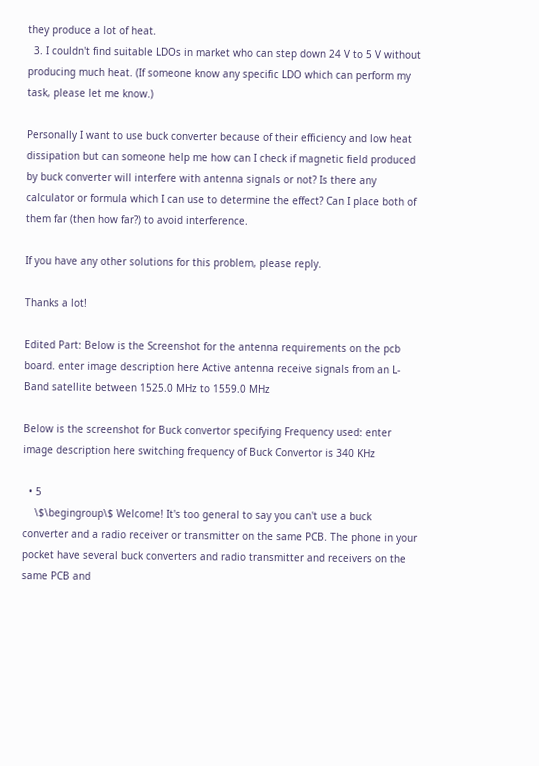they produce a lot of heat.
  3. I couldn't find suitable LDOs in market who can step down 24 V to 5 V without producing much heat. (If someone know any specific LDO which can perform my task, please let me know.)

Personally I want to use buck converter because of their efficiency and low heat dissipation but can someone help me how can I check if magnetic field produced by buck converter will interfere with antenna signals or not? Is there any calculator or formula which I can use to determine the effect? Can I place both of them far (then how far?) to avoid interference.

If you have any other solutions for this problem, please reply.

Thanks a lot!

Edited Part: Below is the Screenshot for the antenna requirements on the pcb board. enter image description here Active antenna receive signals from an L-Band satellite between 1525.0 MHz to 1559.0 MHz

Below is the screenshot for Buck convertor specifying Frequency used: enter image description here switching frequency of Buck Convertor is 340 KHz

  • 5
    \$\begingroup\$ Welcome! It's too general to say you can't use a buck converter and a radio receiver or transmitter on the same PCB. The phone in your pocket have several buck converters and radio transmitter and receivers on the same PCB and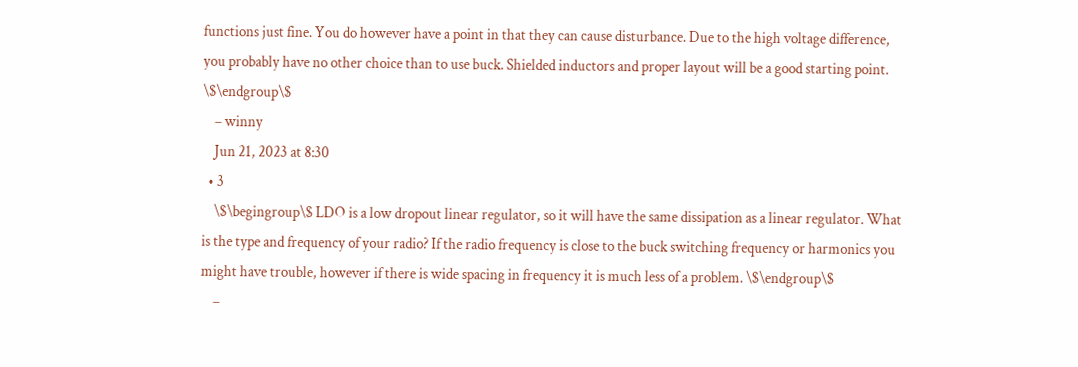functions just fine. You do however have a point in that they can cause disturbance. Due to the high voltage difference, you probably have no other choice than to use buck. Shielded inductors and proper layout will be a good starting point. \$\endgroup\$
    – winny
    Jun 21, 2023 at 8:30
  • 3
    \$\begingroup\$ LDO is a low dropout linear regulator, so it will have the same dissipation as a linear regulator. What is the type and frequency of your radio? If the radio frequency is close to the buck switching frequency or harmonics you might have trouble, however if there is wide spacing in frequency it is much less of a problem. \$\endgroup\$
    –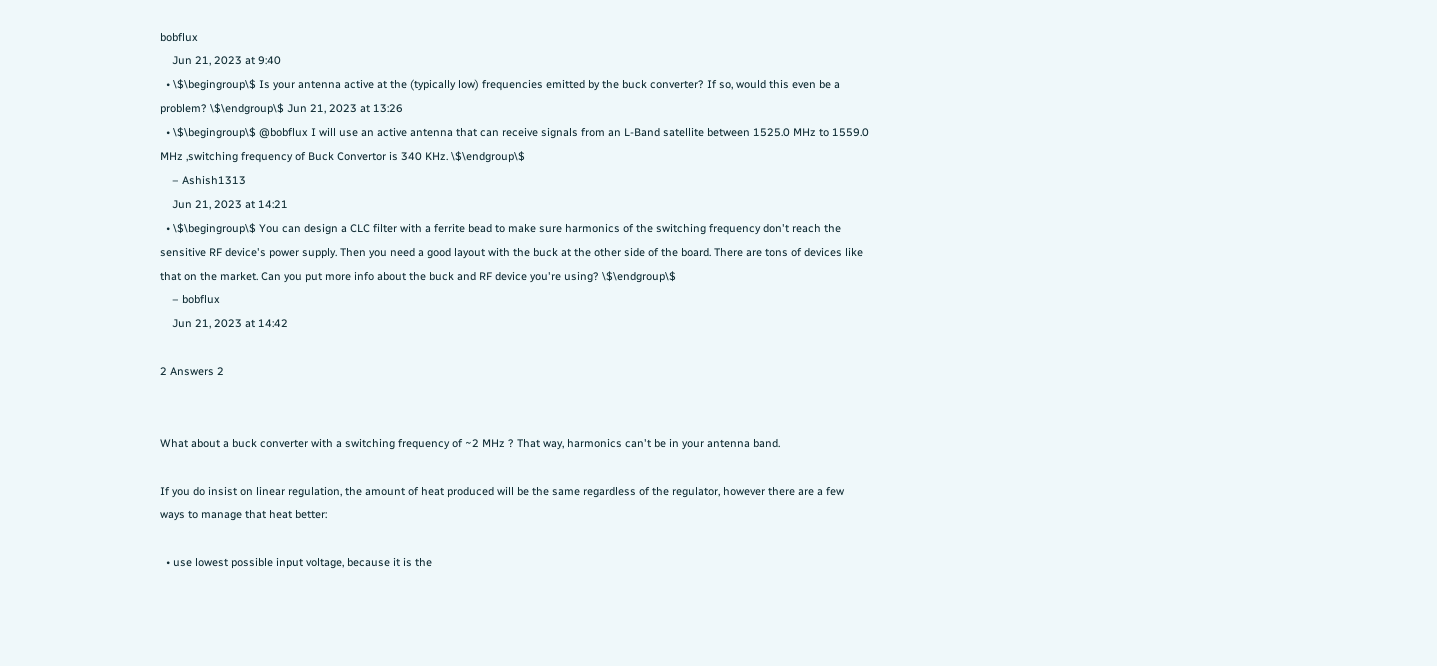bobflux
    Jun 21, 2023 at 9:40
  • \$\begingroup\$ Is your antenna active at the (typically low) frequencies emitted by the buck converter? If so, would this even be a problem? \$\endgroup\$ Jun 21, 2023 at 13:26
  • \$\begingroup\$ @bobflux I will use an active antenna that can receive signals from an L-Band satellite between 1525.0 MHz to 1559.0 MHz ,switching frequency of Buck Convertor is 340 KHz. \$\endgroup\$
    – Ashish1313
    Jun 21, 2023 at 14:21
  • \$\begingroup\$ You can design a CLC filter with a ferrite bead to make sure harmonics of the switching frequency don't reach the sensitive RF device's power supply. Then you need a good layout with the buck at the other side of the board. There are tons of devices like that on the market. Can you put more info about the buck and RF device you're using? \$\endgroup\$
    – bobflux
    Jun 21, 2023 at 14:42

2 Answers 2


What about a buck converter with a switching frequency of ~2 MHz ? That way, harmonics can't be in your antenna band.

If you do insist on linear regulation, the amount of heat produced will be the same regardless of the regulator, however there are a few ways to manage that heat better:

  • use lowest possible input voltage, because it is the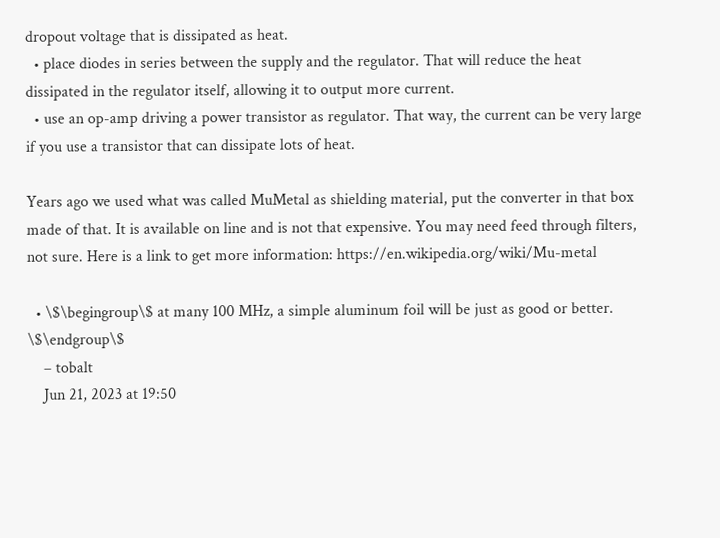dropout voltage that is dissipated as heat.
  • place diodes in series between the supply and the regulator. That will reduce the heat dissipated in the regulator itself, allowing it to output more current.
  • use an op-amp driving a power transistor as regulator. That way, the current can be very large if you use a transistor that can dissipate lots of heat.

Years ago we used what was called MuMetal as shielding material, put the converter in that box made of that. It is available on line and is not that expensive. You may need feed through filters, not sure. Here is a link to get more information: https://en.wikipedia.org/wiki/Mu-metal

  • \$\begingroup\$ at many 100 MHz, a simple aluminum foil will be just as good or better. \$\endgroup\$
    – tobalt
    Jun 21, 2023 at 19:50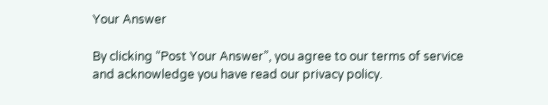Your Answer

By clicking “Post Your Answer”, you agree to our terms of service and acknowledge you have read our privacy policy.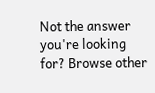Not the answer you're looking for? Browse other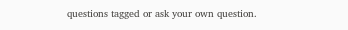questions tagged or ask your own question.